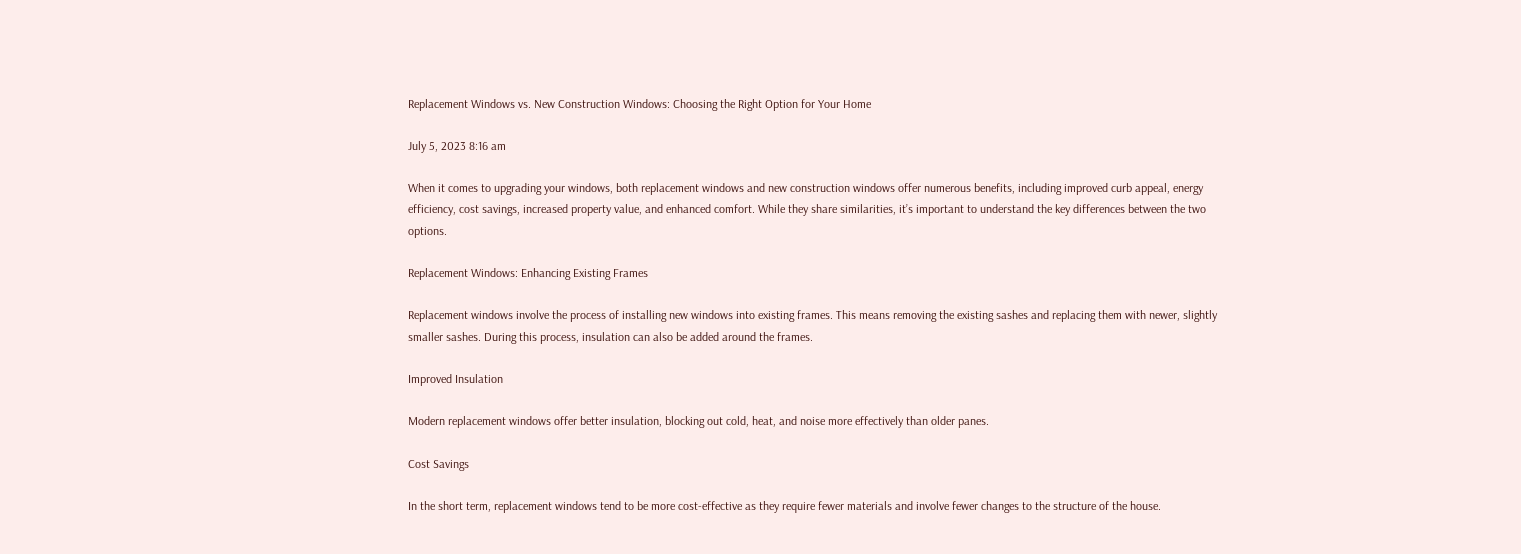Replacement Windows vs. New Construction Windows: Choosing the Right Option for Your Home

July 5, 2023 8:16 am

When it comes to upgrading your windows, both replacement windows and new construction windows offer numerous benefits, including improved curb appeal, energy efficiency, cost savings, increased property value, and enhanced comfort. While they share similarities, it’s important to understand the key differences between the two options.

Replacement Windows: Enhancing Existing Frames

Replacement windows involve the process of installing new windows into existing frames. This means removing the existing sashes and replacing them with newer, slightly smaller sashes. During this process, insulation can also be added around the frames.

Improved Insulation

Modern replacement windows offer better insulation, blocking out cold, heat, and noise more effectively than older panes.

Cost Savings

In the short term, replacement windows tend to be more cost-effective as they require fewer materials and involve fewer changes to the structure of the house.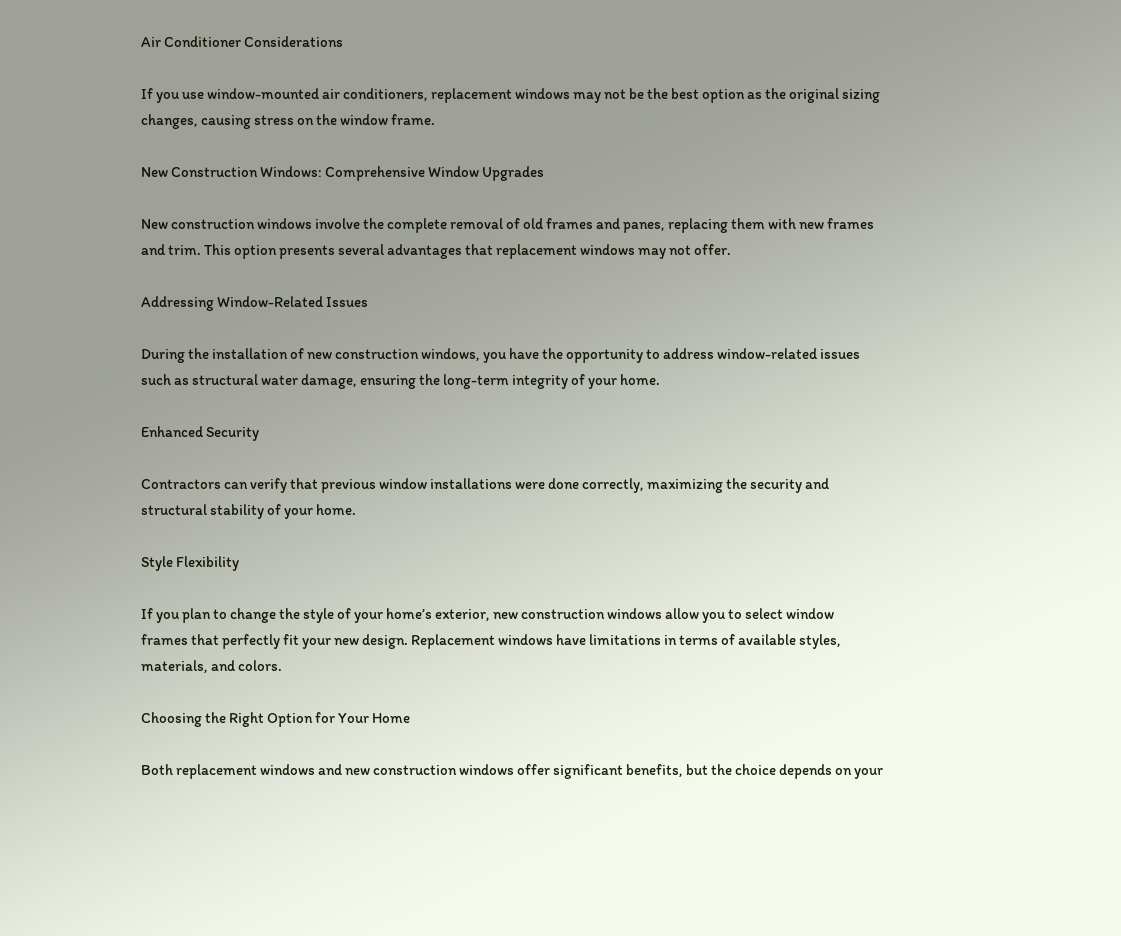Air Conditioner Considerations

If you use window-mounted air conditioners, replacement windows may not be the best option as the original sizing changes, causing stress on the window frame.

New Construction Windows: Comprehensive Window Upgrades

New construction windows involve the complete removal of old frames and panes, replacing them with new frames and trim. This option presents several advantages that replacement windows may not offer.

Addressing Window-Related Issues

During the installation of new construction windows, you have the opportunity to address window-related issues such as structural water damage, ensuring the long-term integrity of your home.

Enhanced Security

Contractors can verify that previous window installations were done correctly, maximizing the security and structural stability of your home.

Style Flexibility

If you plan to change the style of your home’s exterior, new construction windows allow you to select window frames that perfectly fit your new design. Replacement windows have limitations in terms of available styles, materials, and colors.

Choosing the Right Option for Your Home

Both replacement windows and new construction windows offer significant benefits, but the choice depends on your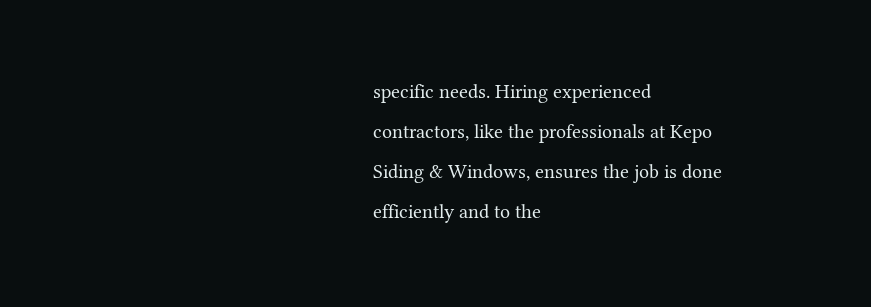specific needs. Hiring experienced contractors, like the professionals at Kepo Siding & Windows, ensures the job is done efficiently and to the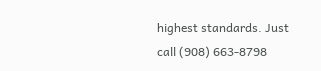highest standards. Just call (908) 663-8798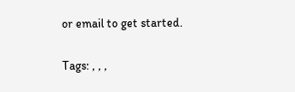or email to get started.

Tags: , , ,